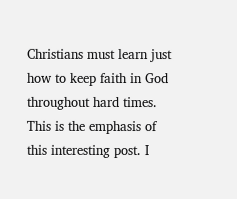Christians must learn just how to keep faith in God throughout hard times. This is the emphasis of this interesting post. I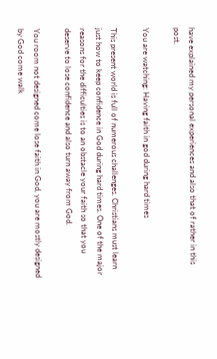have explained my personal experiences and also that of rather in this post.

You are watching: Having faith in god during hard times

This present world is full of numerous challenges. Christians must learn just how to keep confidence in God during hard times. One of the major reasons for the difficulties is to an obstacle your faith so that you deserve to lose confidence and also turn away from God.

You room not designed come lose faith in God, you are mostly designed by God come walk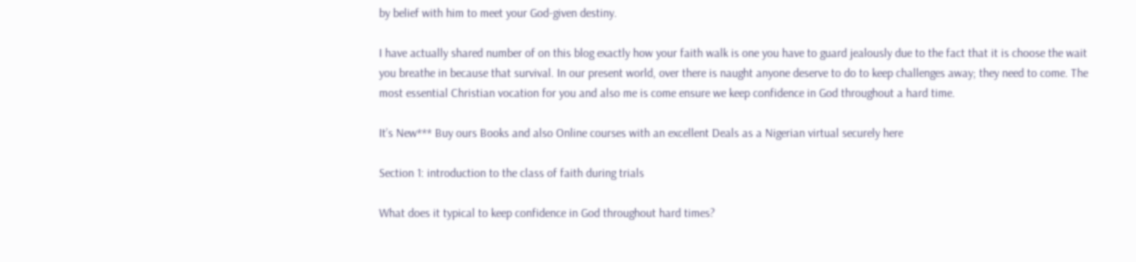by belief with him to meet your God-given destiny.

I have actually shared number of on this blog exactly how your faith walk is one you have to guard jealously due to the fact that it is choose the wait you breathe in because that survival. In our present world, over there is naught anyone deserve to do to keep challenges away; they need to come. The most essential Christian vocation for you and also me is come ensure we keep confidence in God throughout a hard time.

It’s New*** Buy ours Books and also Online courses with an excellent Deals as a Nigerian virtual securely here

Section 1: introduction to the class of faith during trials

What does it typical to keep confidence in God throughout hard times?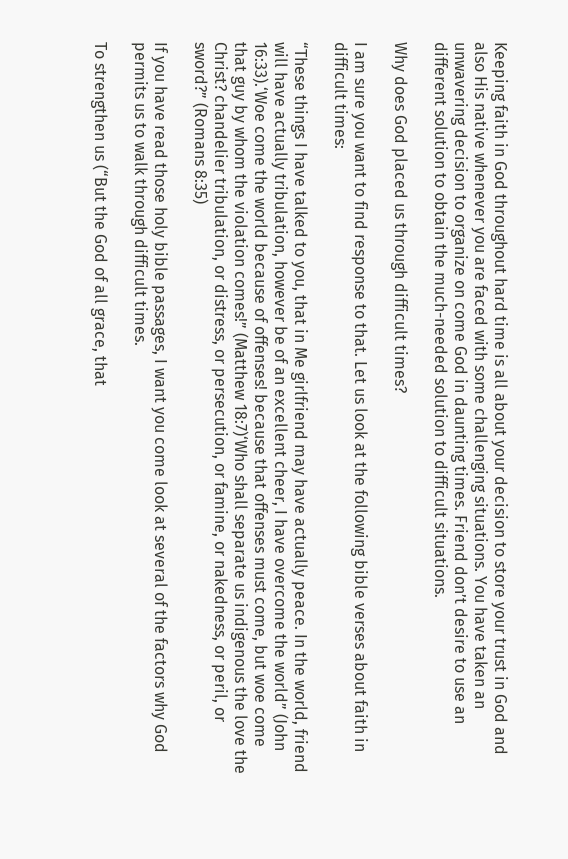Keeping faith in God throughout hard time is all about your decision to store your trust in God and also His native whenever you are faced with some challenging situations. You have taken an unwavering decision to organize on come God in daunting times. Friend don’t desire to use an different solution to obtain the much-needed solution to difficult situations.

Why does God placed us through difficult times?

I am sure you want to find response to that. Let us look at the following bible verses about faith in difficult times:

“These things I have talked to you, that in Me girlfriend may have actually peace. In the world, friend will have actually tribulation, however be of an excellent cheer, I have overcome the world” (John 16:33).‘Woe come the world because of offenses! because that offenses must come, but woe come that guy by whom the violation comes!” (Matthew 18:7)‘Who shall separate us indigenous the love the Christ? chandelier tribulation, or distress, or persecution, or famine, or nakedness, or peril, or sword?” (Romans 8:35)

If you have read those holy bible passages, I want you come look at several of the factors why God permits us to walk through difficult times.

To strengthen us (“But the God of all grace, that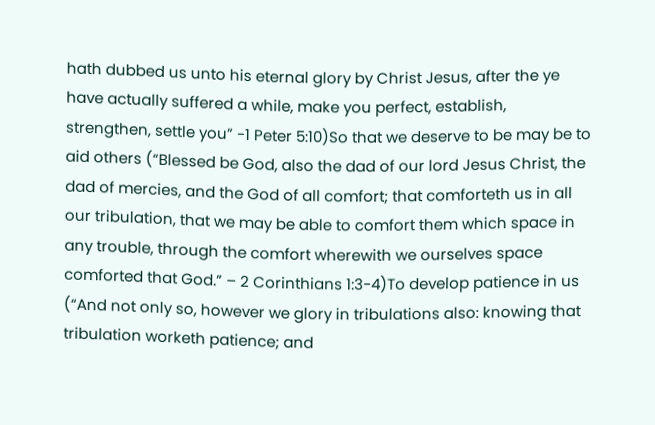hath dubbed us unto his eternal glory by Christ Jesus, after the ye have actually suffered a while, make you perfect, establish, strengthen, settle you” -1 Peter 5:10)So that we deserve to be may be to aid others (“Blessed be God, also the dad of our lord Jesus Christ, the dad of mercies, and the God of all comfort; that comforteth us in all our tribulation, that we may be able to comfort them which space in any trouble, through the comfort wherewith we ourselves space comforted that God.” – 2 Corinthians 1:3-4)To develop patience in us (“And not only so, however we glory in tribulations also: knowing that tribulation worketh patience; and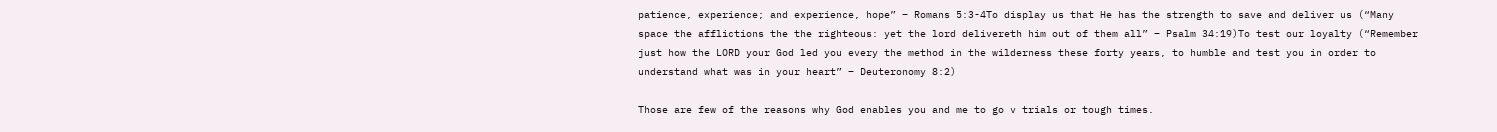patience, experience; and experience, hope” – Romans 5:3-4To display us that He has the strength to save and deliver us (“Many space the afflictions the the righteous: yet the lord delivereth him out of them all” – Psalm 34:19)To test our loyalty (“Remember just how the LORD your God led you every the method in the wilderness these forty years, to humble and test you in order to understand what was in your heart” – Deuteronomy 8:2)

Those are few of the reasons why God enables you and me to go v trials or tough times.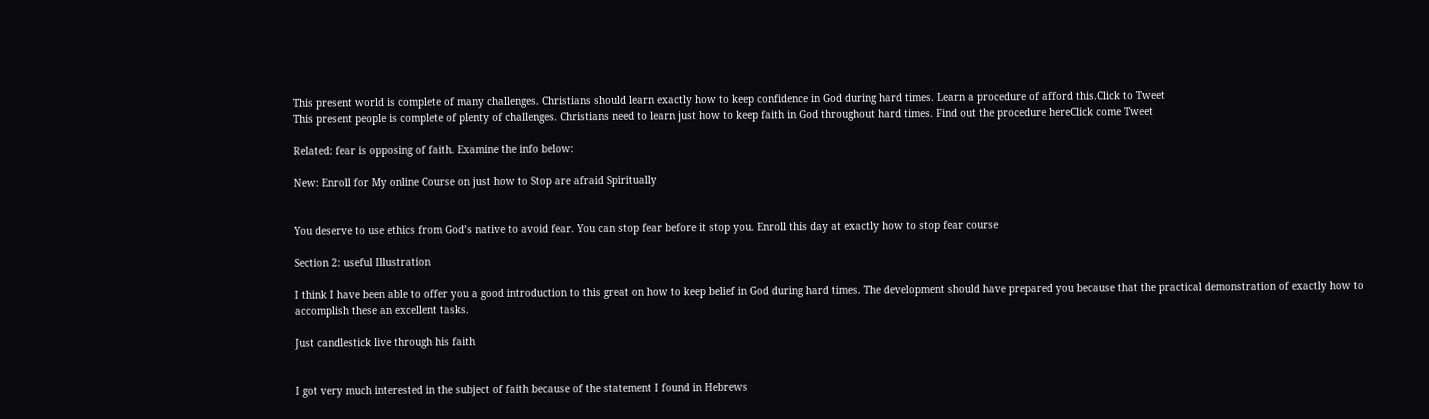This present world is complete of many challenges. Christians should learn exactly how to keep confidence in God during hard times. Learn a procedure of afford this.Click to Tweet
This present people is complete of plenty of challenges. Christians need to learn just how to keep faith in God throughout hard times. Find out the procedure hereClick come Tweet

Related: fear is opposing of faith. Examine the info below:

New: Enroll for My online Course on just how to Stop are afraid Spiritually


You deserve to use ethics from God’s native to avoid fear. You can stop fear before it stop you. Enroll this day at exactly how to stop fear course

Section 2: useful Illustration

I think I have been able to offer you a good introduction to this great on how to keep belief in God during hard times. The development should have prepared you because that the practical demonstration of exactly how to accomplish these an excellent tasks.

Just candlestick live through his faith


I got very much interested in the subject of faith because of the statement I found in Hebrews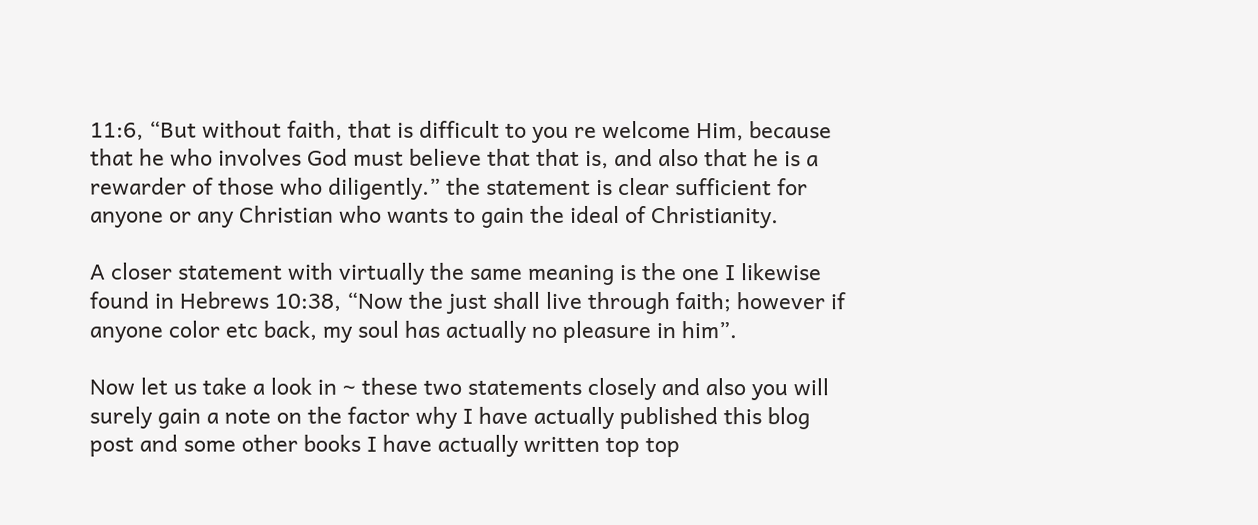11:6, “But without faith, that is difficult to you re welcome Him, because that he who involves God must believe that that is, and also that he is a rewarder of those who diligently.” the statement is clear sufficient for anyone or any Christian who wants to gain the ideal of Christianity.

A closer statement with virtually the same meaning is the one I likewise found in Hebrews 10:38, “Now the just shall live through faith; however if anyone color etc back, my soul has actually no pleasure in him”.

Now let us take a look in ~ these two statements closely and also you will surely gain a note on the factor why I have actually published this blog post and some other books I have actually written top top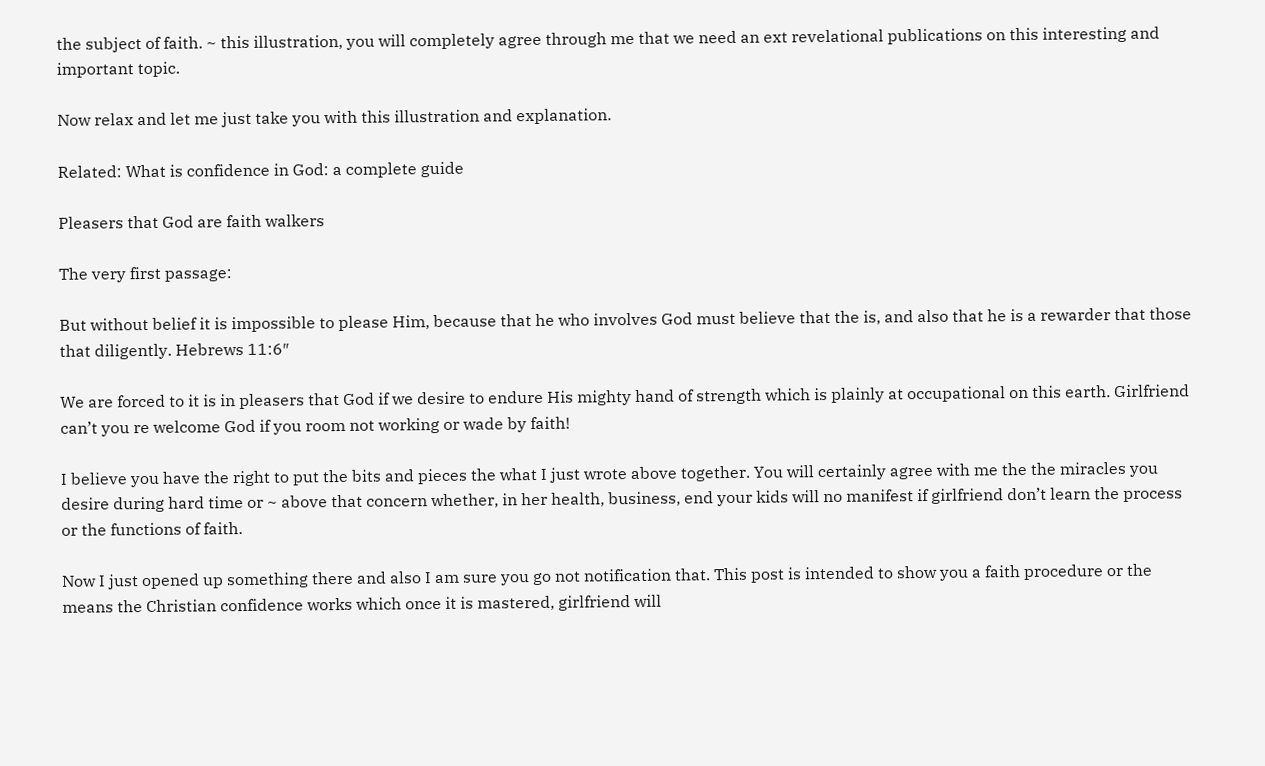the subject of faith. ~ this illustration, you will completely agree through me that we need an ext revelational publications on this interesting and important topic.

Now relax and let me just take you with this illustration and explanation.

Related: What is confidence in God: a complete guide

Pleasers that God are faith walkers

The very first passage:

But without belief it is impossible to please Him, because that he who involves God must believe that the is, and also that he is a rewarder that those that diligently. Hebrews 11:6″

We are forced to it is in pleasers that God if we desire to endure His mighty hand of strength which is plainly at occupational on this earth. Girlfriend can’t you re welcome God if you room not working or wade by faith!

I believe you have the right to put the bits and pieces the what I just wrote above together. You will certainly agree with me the the miracles you desire during hard time or ~ above that concern whether, in her health, business, end your kids will no manifest if girlfriend don’t learn the process or the functions of faith.

Now I just opened up something there and also I am sure you go not notification that. This post is intended to show you a faith procedure or the means the Christian confidence works which once it is mastered, girlfriend will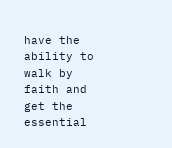have the ability to walk by faith and get the essential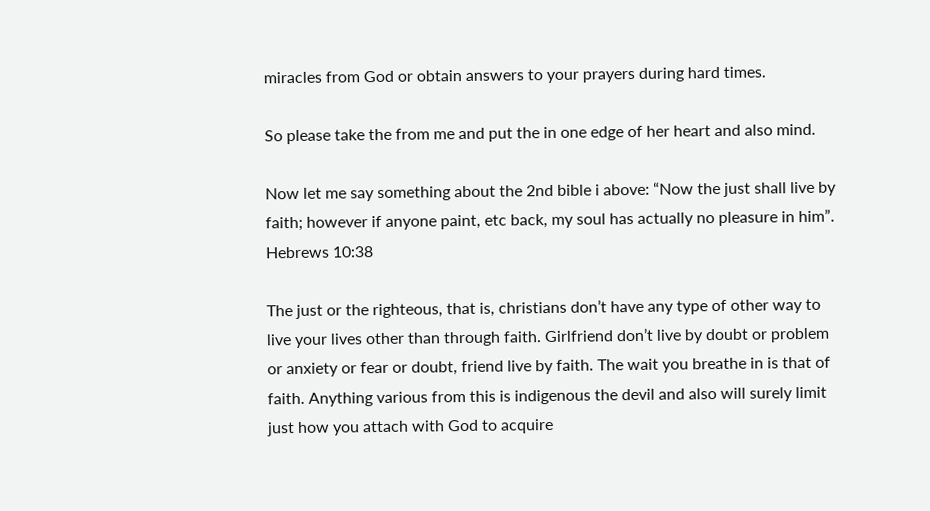miracles from God or obtain answers to your prayers during hard times.

So please take the from me and put the in one edge of her heart and also mind.

Now let me say something about the 2nd bible i above: “Now the just shall live by faith; however if anyone paint, etc back, my soul has actually no pleasure in him”. Hebrews 10:38

The just or the righteous, that is, christians don’t have any type of other way to live your lives other than through faith. Girlfriend don’t live by doubt or problem or anxiety or fear or doubt, friend live by faith. The wait you breathe in is that of faith. Anything various from this is indigenous the devil and also will surely limit just how you attach with God to acquire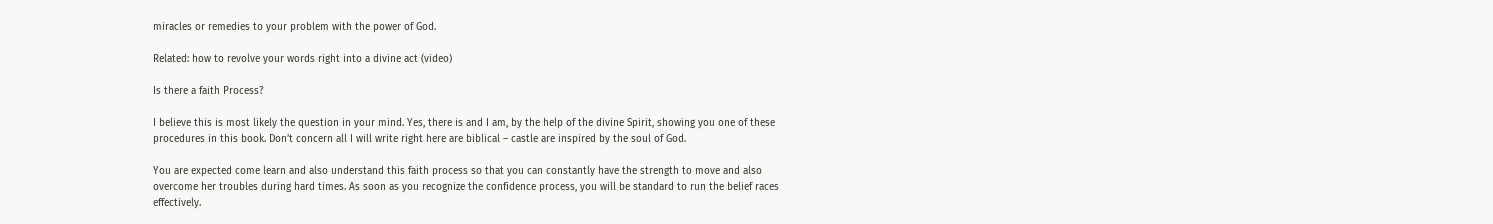miracles or remedies to your problem with the power of God.

Related: how to revolve your words right into a divine act (video)

Is there a faith Process?

I believe this is most likely the question in your mind. Yes, there is and I am, by the help of the divine Spirit, showing you one of these procedures in this book. Don’t concern all I will write right here are biblical – castle are inspired by the soul of God.

You are expected come learn and also understand this faith process so that you can constantly have the strength to move and also overcome her troubles during hard times. As soon as you recognize the confidence process, you will be standard to run the belief races effectively.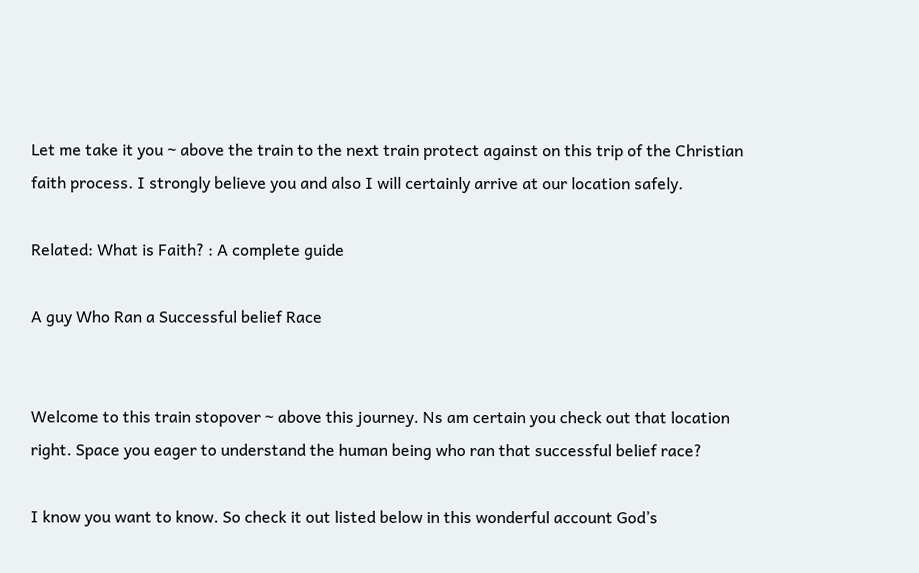Let me take it you ~ above the train to the next train protect against on this trip of the Christian faith process. I strongly believe you and also I will certainly arrive at our location safely.

Related: What is Faith? : A complete guide

A guy Who Ran a Successful belief Race


Welcome to this train stopover ~ above this journey. Ns am certain you check out that location right. Space you eager to understand the human being who ran that successful belief race?

I know you want to know. So check it out listed below in this wonderful account God’s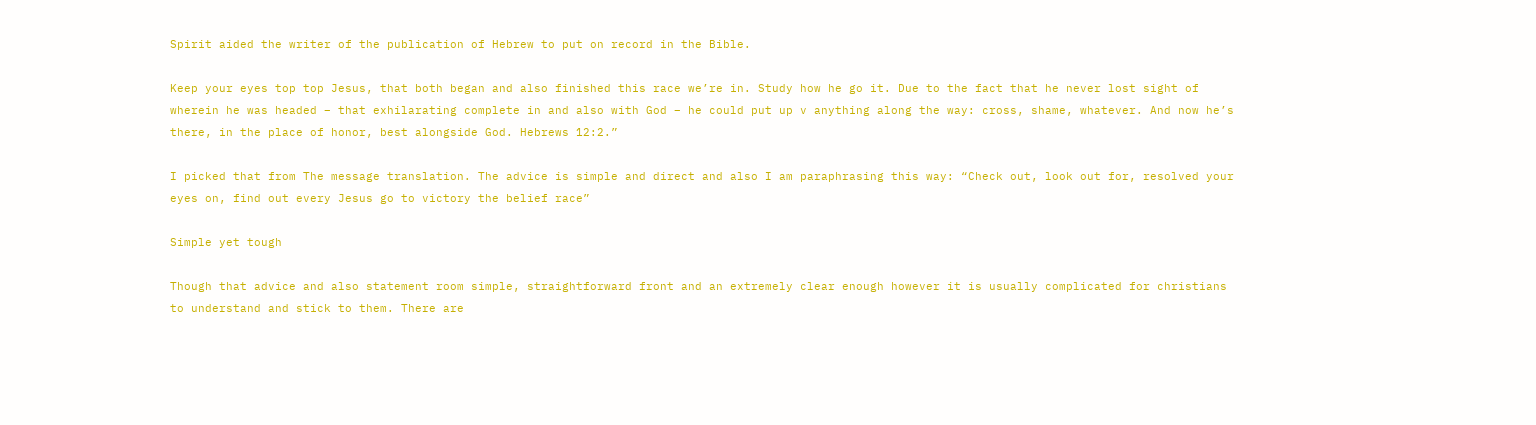Spirit aided the writer of the publication of Hebrew to put on record in the Bible.

Keep your eyes top top Jesus, that both began and also finished this race we’re in. Study how he go it. Due to the fact that he never lost sight of wherein he was headed – that exhilarating complete in and also with God – he could put up v anything along the way: cross, shame, whatever. And now he’s there, in the place of honor, best alongside God. Hebrews 12:2.”

I picked that from The message translation. The advice is simple and direct and also I am paraphrasing this way: “Check out, look out for, resolved your eyes on, find out every Jesus go to victory the belief race”

Simple yet tough

Though that advice and also statement room simple, straightforward front and an extremely clear enough however it is usually complicated for christians to understand and stick to them. There are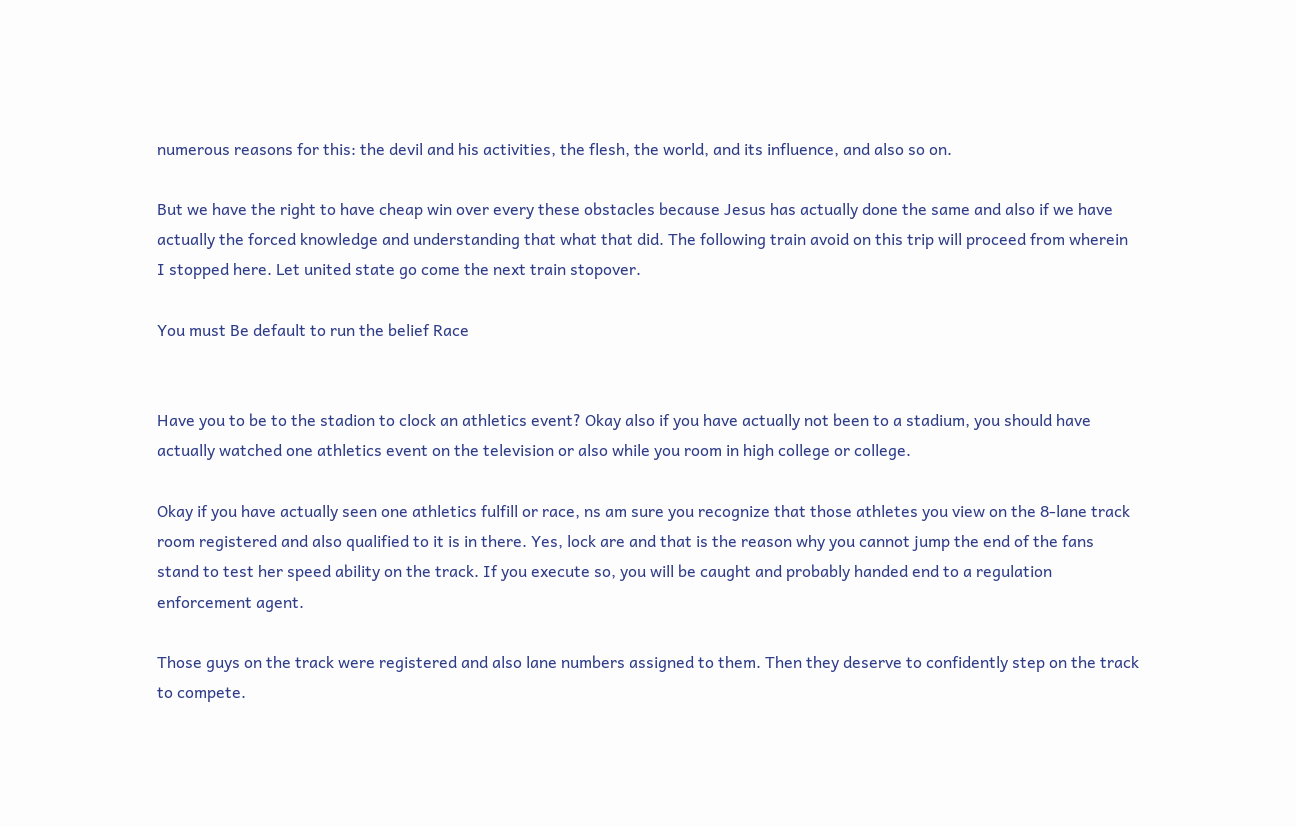numerous reasons for this: the devil and his activities, the flesh, the world, and its influence, and also so on.

But we have the right to have cheap win over every these obstacles because Jesus has actually done the same and also if we have actually the forced knowledge and understanding that what that did. The following train avoid on this trip will proceed from wherein I stopped here. Let united state go come the next train stopover.

You must Be default to run the belief Race


Have you to be to the stadion to clock an athletics event? Okay also if you have actually not been to a stadium, you should have actually watched one athletics event on the television or also while you room in high college or college.

Okay if you have actually seen one athletics fulfill or race, ns am sure you recognize that those athletes you view on the 8-lane track room registered and also qualified to it is in there. Yes, lock are and that is the reason why you cannot jump the end of the fans stand to test her speed ability on the track. If you execute so, you will be caught and probably handed end to a regulation enforcement agent.

Those guys on the track were registered and also lane numbers assigned to them. Then they deserve to confidently step on the track to compete.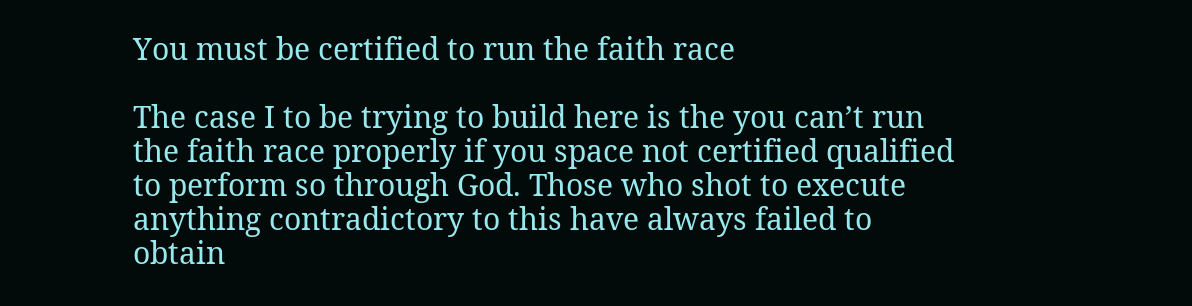You must be certified to run the faith race

The case I to be trying to build here is the you can’t run the faith race properly if you space not certified qualified to perform so through God. Those who shot to execute anything contradictory to this have always failed to obtain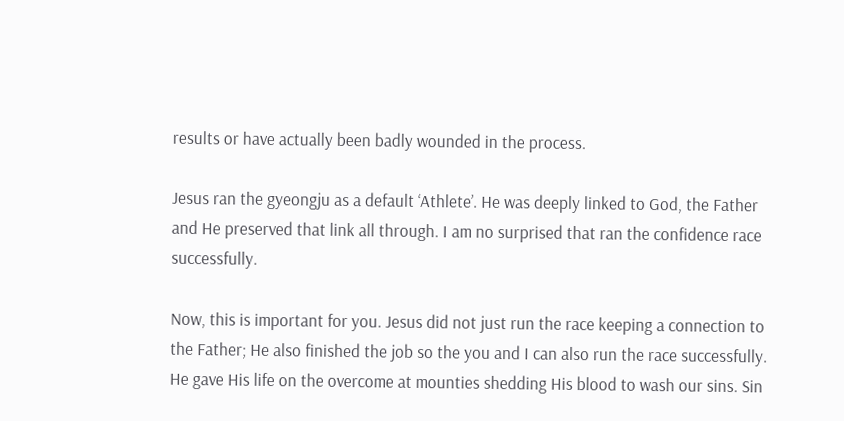results or have actually been badly wounded in the process.

Jesus ran the gyeongju as a default ‘Athlete’. He was deeply linked to God, the Father and He preserved that link all through. I am no surprised that ran the confidence race successfully.

Now, this is important for you. Jesus did not just run the race keeping a connection to the Father; He also finished the job so the you and I can also run the race successfully. He gave His life on the overcome at mounties shedding His blood to wash our sins. Sin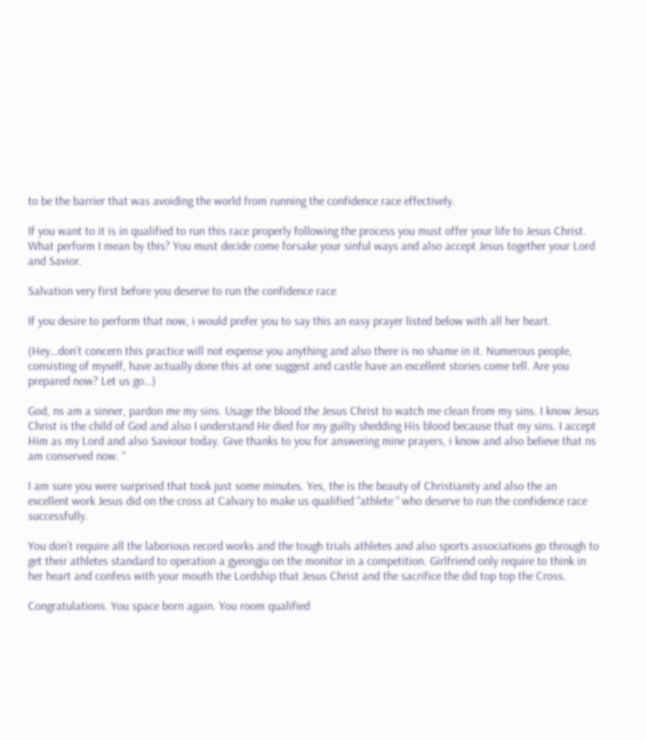to be the barrier that was avoiding the world from running the confidence race effectively.

If you want to it is in qualified to run this race properly following the process you must offer your life to Jesus Christ. What perform I mean by this? You must decide come forsake your sinful ways and also accept Jesus together your Lord and Savior.

Salvation very first before you deserve to run the confidence race

If you desire to perform that now, i would prefer you to say this an easy prayer listed below with all her heart.

(Hey…don’t concern this practice will not expense you anything and also there is no shame in it. Numerous people, consisting of myself, have actually done this at one suggest and castle have an excellent stories come tell. Are you prepared now? Let us go…)

God, ns am a sinner, pardon me my sins. Usage the blood the Jesus Christ to watch me clean from my sins. I know Jesus Christ is the child of God and also I understand He died for my guilty shedding His blood because that my sins. I accept Him as my Lord and also Saviour today. Give thanks to you for answering mine prayers, i know and also believe that ns am conserved now. “

I am sure you were surprised that took just some minutes. Yes, the is the beauty of Christianity and also the an excellent work Jesus did on the cross at Calvary to make us qualified “athlete “ who deserve to run the confidence race successfully.

You don’t require all the laborious record works and the tough trials athletes and also sports associations go through to get their athletes standard to operation a gyeongju on the monitor in a competition. Girlfriend only require to think in her heart and confess with your mouth the Lordship that Jesus Christ and the sacrifice the did top top the Cross.

Congratulations. You space born again. You room qualified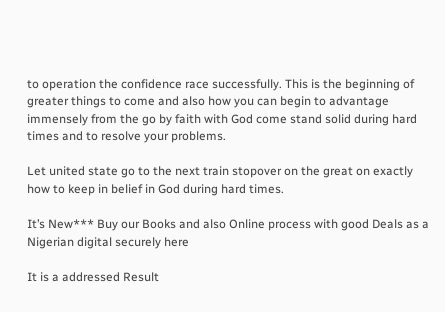to operation the confidence race successfully. This is the beginning of greater things to come and also how you can begin to advantage immensely from the go by faith with God come stand solid during hard times and to resolve your problems.

Let united state go to the next train stopover on the great on exactly how to keep in belief in God during hard times.

It’s New*** Buy our Books and also Online process with good Deals as a Nigerian digital securely here

It is a addressed Result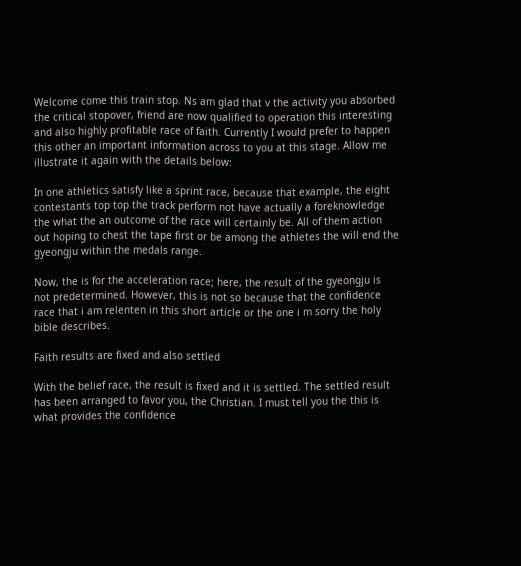Welcome come this train stop. Ns am glad that v the activity you absorbed the critical stopover, friend are now qualified to operation this interesting and also highly profitable race of faith. Currently I would prefer to happen this other an important information across to you at this stage. Allow me illustrate it again with the details below:

In one athletics satisfy like a sprint race, because that example, the eight contestants top top the track perform not have actually a foreknowledge the what the an outcome of the race will certainly be. All of them action out hoping to chest the tape first or be among the athletes the will end the gyeongju within the medals range.

Now, the is for the acceleration race; here, the result of the gyeongju is not predetermined. However, this is not so because that the confidence race that i am relenten in this short article or the one i m sorry the holy bible describes.

Faith results are fixed and also settled

With the belief race, the result is fixed and it is settled. The settled result has been arranged to favor you, the Christian. I must tell you the this is what provides the confidence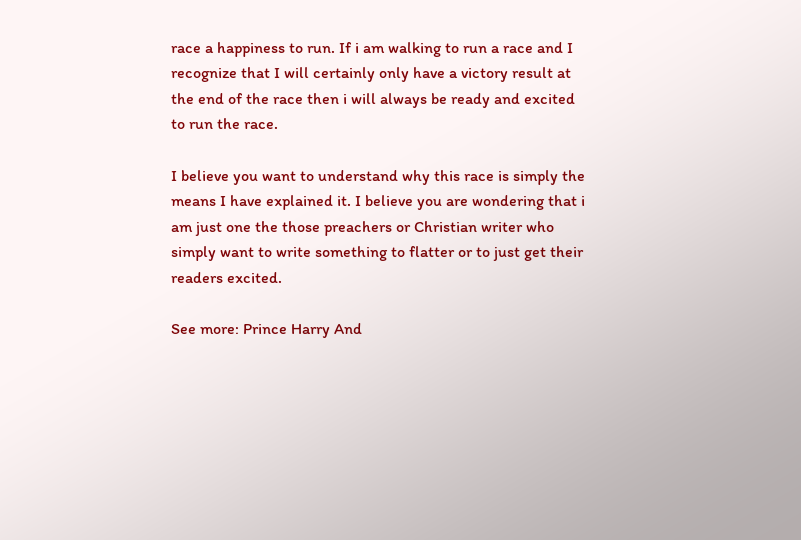race a happiness to run. If i am walking to run a race and I recognize that I will certainly only have a victory result at the end of the race then i will always be ready and excited to run the race.

I believe you want to understand why this race is simply the means I have explained it. I believe you are wondering that i am just one the those preachers or Christian writer who simply want to write something to flatter or to just get their readers excited.

See more: Prince Harry And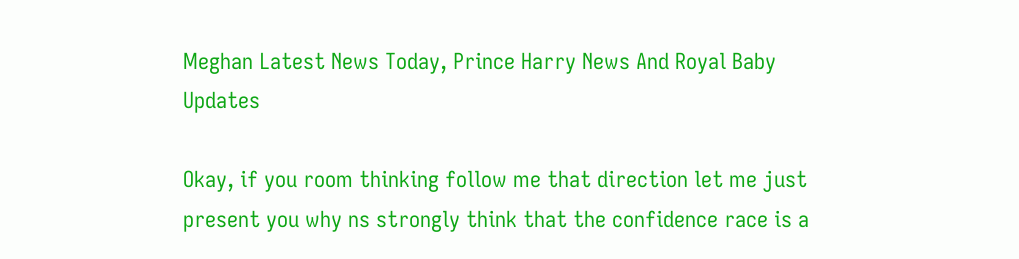Meghan Latest News Today, Prince Harry News And Royal Baby Updates

Okay, if you room thinking follow me that direction let me just present you why ns strongly think that the confidence race is a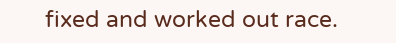fixed and worked out race.